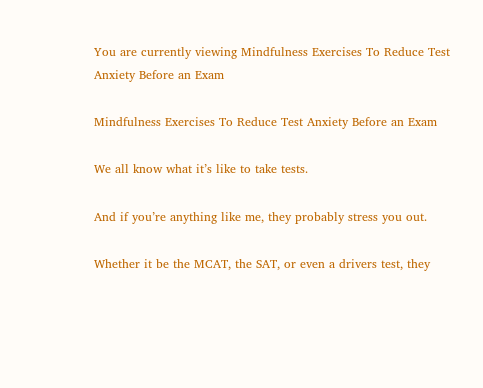You are currently viewing Mindfulness Exercises To Reduce Test Anxiety Before an Exam

Mindfulness Exercises To Reduce Test Anxiety Before an Exam

We all know what it’s like to take tests.

And if you’re anything like me, they probably stress you out.

Whether it be the MCAT, the SAT, or even a drivers test, they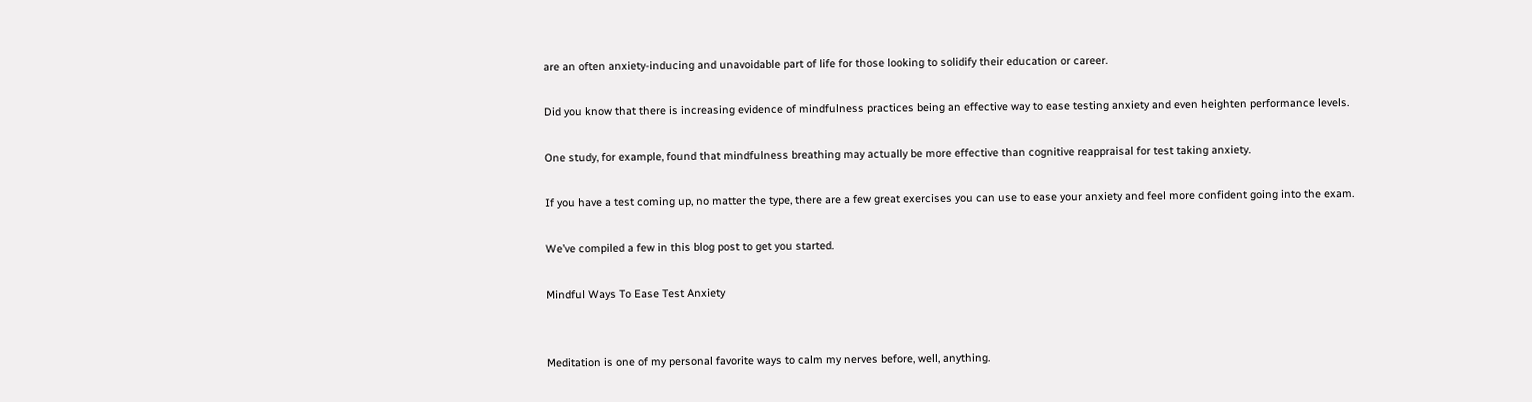are an often anxiety-inducing and unavoidable part of life for those looking to solidify their education or career.

Did you know that there is increasing evidence of mindfulness practices being an effective way to ease testing anxiety and even heighten performance levels.

One study, for example, found that mindfulness breathing may actually be more effective than cognitive reappraisal for test taking anxiety.

If you have a test coming up, no matter the type, there are a few great exercises you can use to ease your anxiety and feel more confident going into the exam.

We’ve compiled a few in this blog post to get you started.

Mindful Ways To Ease Test Anxiety


Meditation is one of my personal favorite ways to calm my nerves before, well, anything.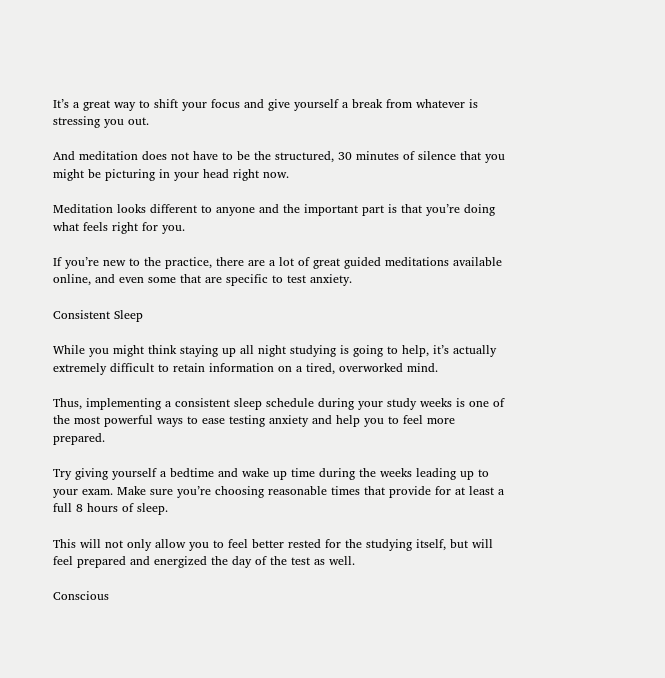It’s a great way to shift your focus and give yourself a break from whatever is stressing you out.

And meditation does not have to be the structured, 30 minutes of silence that you might be picturing in your head right now.

Meditation looks different to anyone and the important part is that you’re doing what feels right for you.

If you’re new to the practice, there are a lot of great guided meditations available online, and even some that are specific to test anxiety.

Consistent Sleep

While you might think staying up all night studying is going to help, it’s actually extremely difficult to retain information on a tired, overworked mind.

Thus, implementing a consistent sleep schedule during your study weeks is one of the most powerful ways to ease testing anxiety and help you to feel more prepared.

Try giving yourself a bedtime and wake up time during the weeks leading up to your exam. Make sure you’re choosing reasonable times that provide for at least a full 8 hours of sleep.

This will not only allow you to feel better rested for the studying itself, but will feel prepared and energized the day of the test as well.

Conscious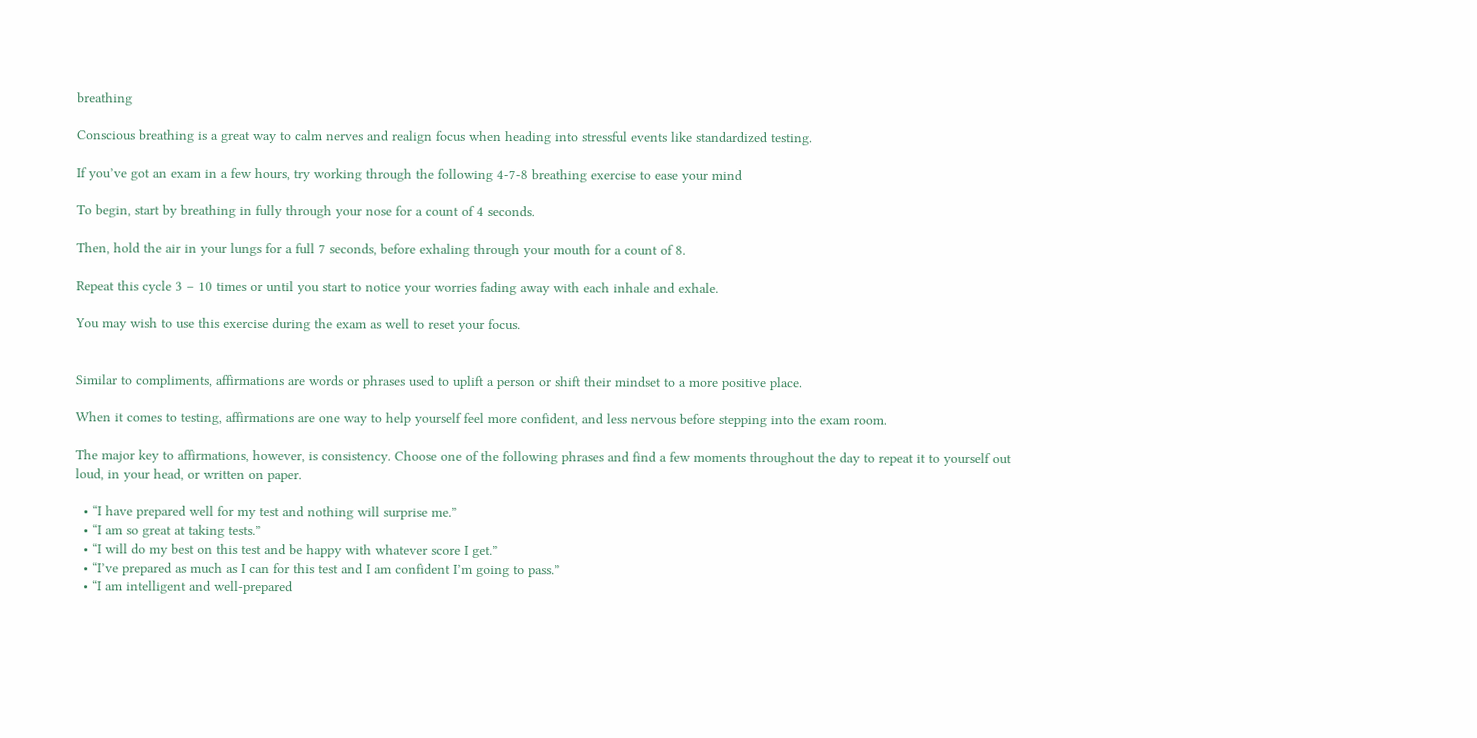breathing

Conscious breathing is a great way to calm nerves and realign focus when heading into stressful events like standardized testing.

If you’ve got an exam in a few hours, try working through the following 4-7-8 breathing exercise to ease your mind

To begin, start by breathing in fully through your nose for a count of 4 seconds.

Then, hold the air in your lungs for a full 7 seconds, before exhaling through your mouth for a count of 8.

Repeat this cycle 3 – 10 times or until you start to notice your worries fading away with each inhale and exhale.

You may wish to use this exercise during the exam as well to reset your focus.


Similar to compliments, affirmations are words or phrases used to uplift a person or shift their mindset to a more positive place.

When it comes to testing, affirmations are one way to help yourself feel more confident, and less nervous before stepping into the exam room.

The major key to affirmations, however, is consistency. Choose one of the following phrases and find a few moments throughout the day to repeat it to yourself out loud, in your head, or written on paper.

  • “I have prepared well for my test and nothing will surprise me.”
  • “I am so great at taking tests.”
  • “I will do my best on this test and be happy with whatever score I get.”
  • “I’ve prepared as much as I can for this test and I am confident I’m going to pass.”
  • “I am intelligent and well-prepared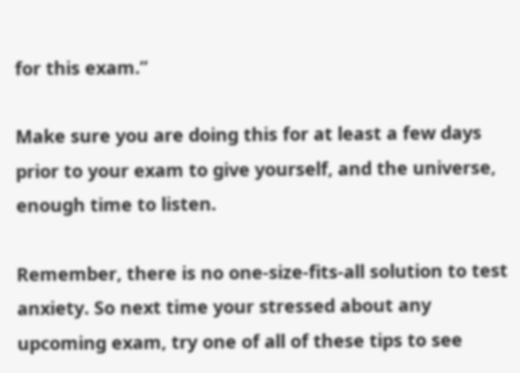for this exam.”

Make sure you are doing this for at least a few days prior to your exam to give yourself, and the universe, enough time to listen.

Remember, there is no one-size-fits-all solution to test anxiety. So next time your stressed about any upcoming exam, try one of all of these tips to see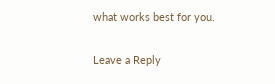what works best for you.

Leave a Reply